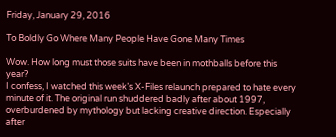Friday, January 29, 2016

To Boldly Go Where Many People Have Gone Many Times

Wow. How long must those suits have been in mothballs before this year?
I confess, I watched this week’s X-Files relaunch prepared to hate every minute of it. The original run shuddered badly after about 1997, overburdened by mythology but lacking creative direction. Especially after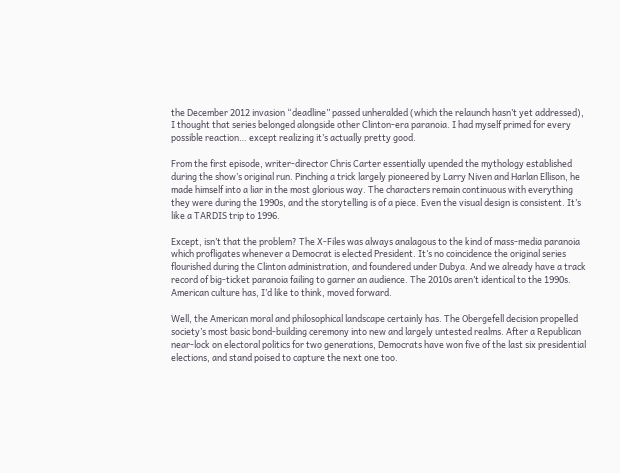the December 2012 invasion “deadline” passed unheralded (which the relaunch hasn’t yet addressed), I thought that series belonged alongside other Clinton-era paranoia. I had myself primed for every possible reaction… except realizing it’s actually pretty good.

From the first episode, writer-director Chris Carter essentially upended the mythology established during the show’s original run. Pinching a trick largely pioneered by Larry Niven and Harlan Ellison, he made himself into a liar in the most glorious way. The characters remain continuous with everything they were during the 1990s, and the storytelling is of a piece. Even the visual design is consistent. It’s like a TARDIS trip to 1996.

Except, isn’t that the problem? The X-Files was always analagous to the kind of mass-media paranoia which profligates whenever a Democrat is elected President. It’s no coincidence the original series flourished during the Clinton administration, and foundered under Dubya. And we already have a track record of big-ticket paranoia failing to garner an audience. The 2010s aren’t identical to the 1990s. American culture has, I’d like to think, moved forward.

Well, the American moral and philosophical landscape certainly has. The Obergefell decision propelled society’s most basic bond-building ceremony into new and largely untested realms. After a Republican near-lock on electoral politics for two generations, Democrats have won five of the last six presidential elections, and stand poised to capture the next one too.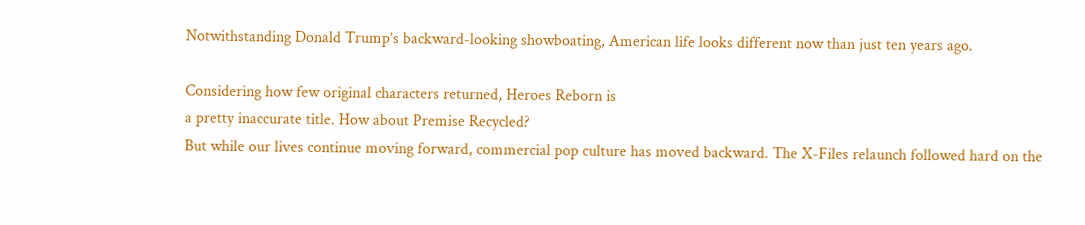Notwithstanding Donald Trump’s backward-looking showboating, American life looks different now than just ten years ago.

Considering how few original characters returned, Heroes Reborn is
a pretty inaccurate title. How about Premise Recycled?
But while our lives continue moving forward, commercial pop culture has moved backward. The X-Files relaunch followed hard on the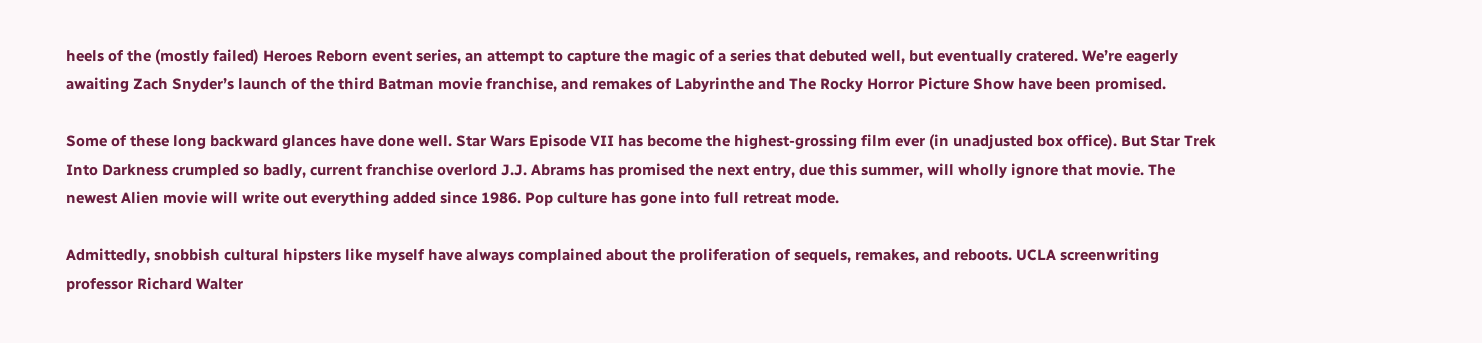heels of the (mostly failed) Heroes Reborn event series, an attempt to capture the magic of a series that debuted well, but eventually cratered. We’re eagerly awaiting Zach Snyder’s launch of the third Batman movie franchise, and remakes of Labyrinthe and The Rocky Horror Picture Show have been promised.

Some of these long backward glances have done well. Star Wars Episode VII has become the highest-grossing film ever (in unadjusted box office). But Star Trek Into Darkness crumpled so badly, current franchise overlord J.J. Abrams has promised the next entry, due this summer, will wholly ignore that movie. The newest Alien movie will write out everything added since 1986. Pop culture has gone into full retreat mode.

Admittedly, snobbish cultural hipsters like myself have always complained about the proliferation of sequels, remakes, and reboots. UCLA screenwriting professor Richard Walter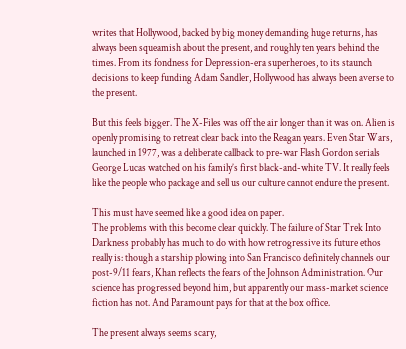writes that Hollywood, backed by big money demanding huge returns, has always been squeamish about the present, and roughly ten years behind the times. From its fondness for Depression-era superheroes, to its staunch decisions to keep funding Adam Sandler, Hollywood has always been averse to the present.

But this feels bigger. The X-Files was off the air longer than it was on. Alien is openly promising to retreat clear back into the Reagan years. Even Star Wars, launched in 1977, was a deliberate callback to pre-war Flash Gordon serials George Lucas watched on his family’s first black-and-white TV. It really feels like the people who package and sell us our culture cannot endure the present.

This must have seemed like a good idea on paper.
The problems with this become clear quickly. The failure of Star Trek Into Darkness probably has much to do with how retrogressive its future ethos really is: though a starship plowing into San Francisco definitely channels our post-9/11 fears, Khan reflects the fears of the Johnson Administration. Our science has progressed beyond him, but apparently our mass-market science fiction has not. And Paramount pays for that at the box office.

The present always seems scary,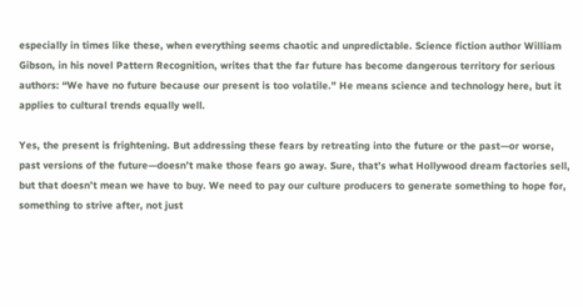especially in times like these, when everything seems chaotic and unpredictable. Science fiction author William Gibson, in his novel Pattern Recognition, writes that the far future has become dangerous territory for serious authors: “We have no future because our present is too volatile.” He means science and technology here, but it applies to cultural trends equally well.

Yes, the present is frightening. But addressing these fears by retreating into the future or the past—or worse, past versions of the future—doesn’t make those fears go away. Sure, that’s what Hollywood dream factories sell, but that doesn’t mean we have to buy. We need to pay our culture producers to generate something to hope for, something to strive after, not just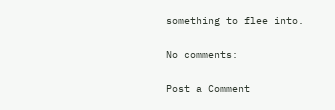something to flee into.

No comments:

Post a Comment